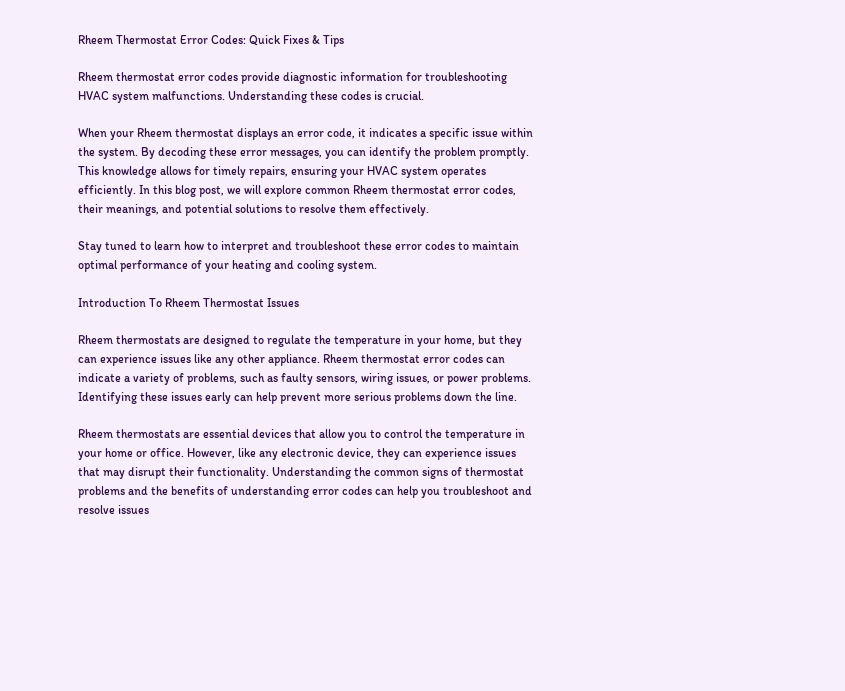Rheem Thermostat Error Codes: Quick Fixes & Tips

Rheem thermostat error codes provide diagnostic information for troubleshooting HVAC system malfunctions. Understanding these codes is crucial.

When your Rheem thermostat displays an error code, it indicates a specific issue within the system. By decoding these error messages, you can identify the problem promptly. This knowledge allows for timely repairs, ensuring your HVAC system operates efficiently. In this blog post, we will explore common Rheem thermostat error codes, their meanings, and potential solutions to resolve them effectively.

Stay tuned to learn how to interpret and troubleshoot these error codes to maintain optimal performance of your heating and cooling system.

Introduction To Rheem Thermostat Issues

Rheem thermostats are designed to regulate the temperature in your home, but they can experience issues like any other appliance. Rheem thermostat error codes can indicate a variety of problems, such as faulty sensors, wiring issues, or power problems. Identifying these issues early can help prevent more serious problems down the line.

Rheem thermostats are essential devices that allow you to control the temperature in your home or office. However, like any electronic device, they can experience issues that may disrupt their functionality. Understanding the common signs of thermostat problems and the benefits of understanding error codes can help you troubleshoot and resolve issues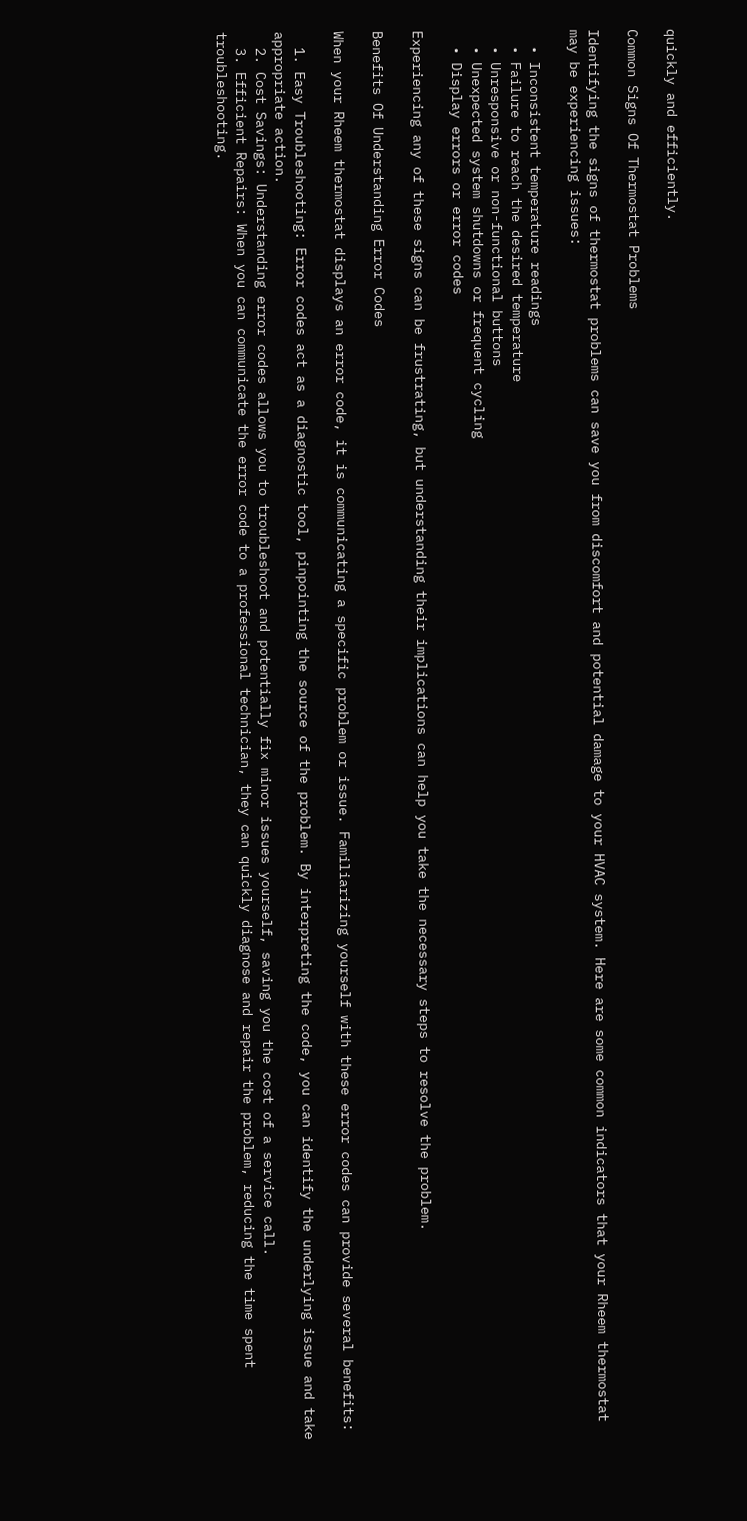quickly and efficiently.

Common Signs Of Thermostat Problems

Identifying the signs of thermostat problems can save you from discomfort and potential damage to your HVAC system. Here are some common indicators that your Rheem thermostat may be experiencing issues:

  • Inconsistent temperature readings
  • Failure to reach the desired temperature
  • Unresponsive or non-functional buttons
  • Unexpected system shutdowns or frequent cycling
  • Display errors or error codes

Experiencing any of these signs can be frustrating, but understanding their implications can help you take the necessary steps to resolve the problem.

Benefits Of Understanding Error Codes

When your Rheem thermostat displays an error code, it is communicating a specific problem or issue. Familiarizing yourself with these error codes can provide several benefits:

  1. Easy Troubleshooting: Error codes act as a diagnostic tool, pinpointing the source of the problem. By interpreting the code, you can identify the underlying issue and take appropriate action.
  2. Cost Savings: Understanding error codes allows you to troubleshoot and potentially fix minor issues yourself, saving you the cost of a service call.
  3. Efficient Repairs: When you can communicate the error code to a professional technician, they can quickly diagnose and repair the problem, reducing the time spent troubleshooting.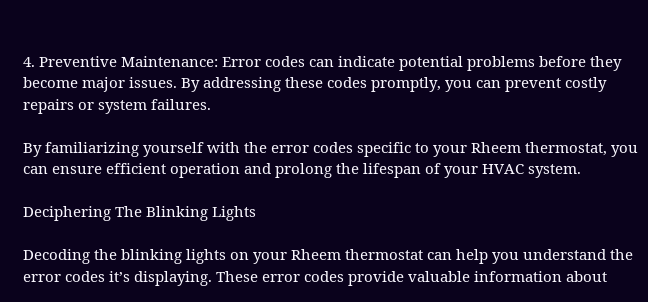4. Preventive Maintenance: Error codes can indicate potential problems before they become major issues. By addressing these codes promptly, you can prevent costly repairs or system failures.

By familiarizing yourself with the error codes specific to your Rheem thermostat, you can ensure efficient operation and prolong the lifespan of your HVAC system.

Deciphering The Blinking Lights

Decoding the blinking lights on your Rheem thermostat can help you understand the error codes it’s displaying. These error codes provide valuable information about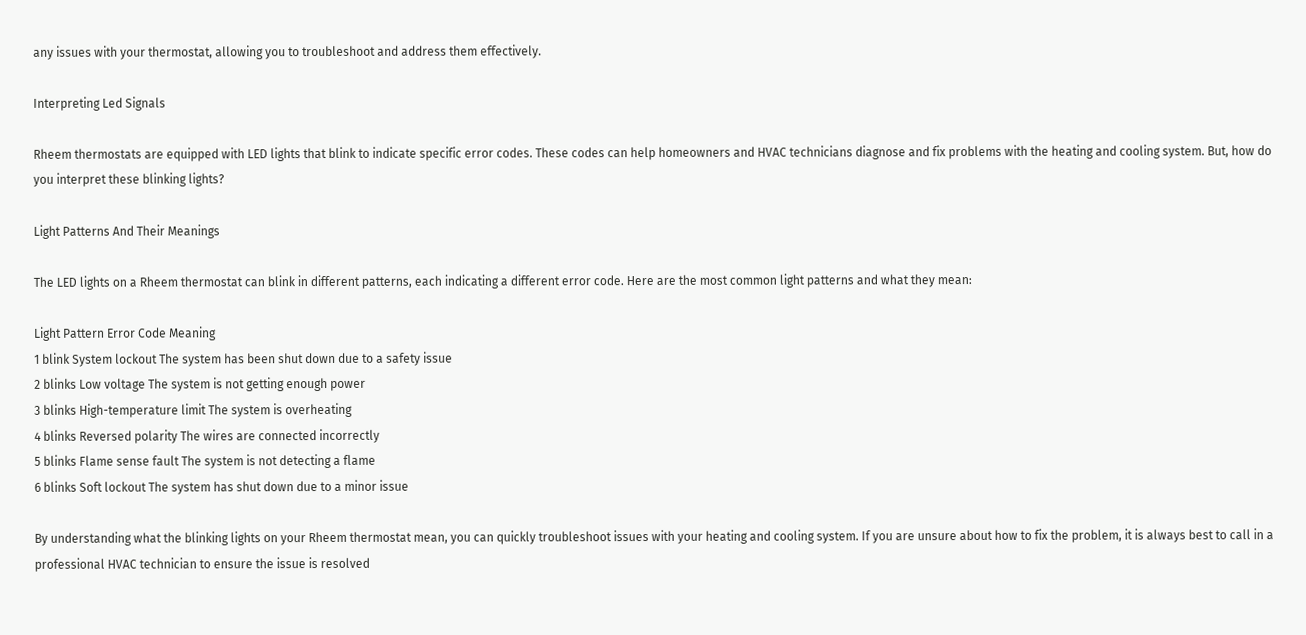any issues with your thermostat, allowing you to troubleshoot and address them effectively.

Interpreting Led Signals

Rheem thermostats are equipped with LED lights that blink to indicate specific error codes. These codes can help homeowners and HVAC technicians diagnose and fix problems with the heating and cooling system. But, how do you interpret these blinking lights?

Light Patterns And Their Meanings

The LED lights on a Rheem thermostat can blink in different patterns, each indicating a different error code. Here are the most common light patterns and what they mean:

Light Pattern Error Code Meaning
1 blink System lockout The system has been shut down due to a safety issue
2 blinks Low voltage The system is not getting enough power
3 blinks High-temperature limit The system is overheating
4 blinks Reversed polarity The wires are connected incorrectly
5 blinks Flame sense fault The system is not detecting a flame
6 blinks Soft lockout The system has shut down due to a minor issue

By understanding what the blinking lights on your Rheem thermostat mean, you can quickly troubleshoot issues with your heating and cooling system. If you are unsure about how to fix the problem, it is always best to call in a professional HVAC technician to ensure the issue is resolved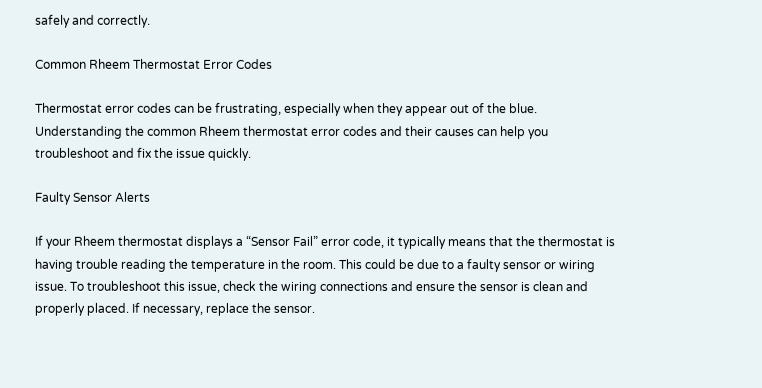safely and correctly.

Common Rheem Thermostat Error Codes

Thermostat error codes can be frustrating, especially when they appear out of the blue. Understanding the common Rheem thermostat error codes and their causes can help you troubleshoot and fix the issue quickly.

Faulty Sensor Alerts

If your Rheem thermostat displays a “Sensor Fail” error code, it typically means that the thermostat is having trouble reading the temperature in the room. This could be due to a faulty sensor or wiring issue. To troubleshoot this issue, check the wiring connections and ensure the sensor is clean and properly placed. If necessary, replace the sensor.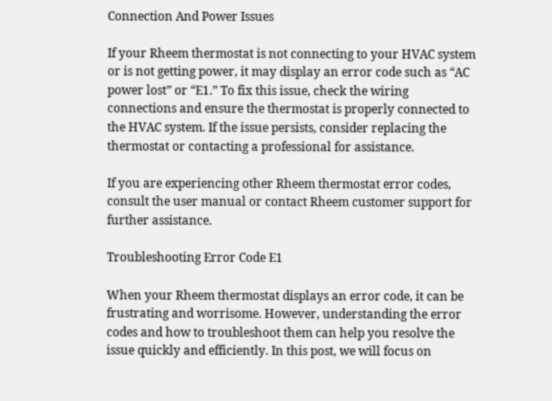Connection And Power Issues

If your Rheem thermostat is not connecting to your HVAC system or is not getting power, it may display an error code such as “AC power lost” or “E1.” To fix this issue, check the wiring connections and ensure the thermostat is properly connected to the HVAC system. If the issue persists, consider replacing the thermostat or contacting a professional for assistance.

If you are experiencing other Rheem thermostat error codes, consult the user manual or contact Rheem customer support for further assistance.

Troubleshooting Error Code E1

When your Rheem thermostat displays an error code, it can be frustrating and worrisome. However, understanding the error codes and how to troubleshoot them can help you resolve the issue quickly and efficiently. In this post, we will focus on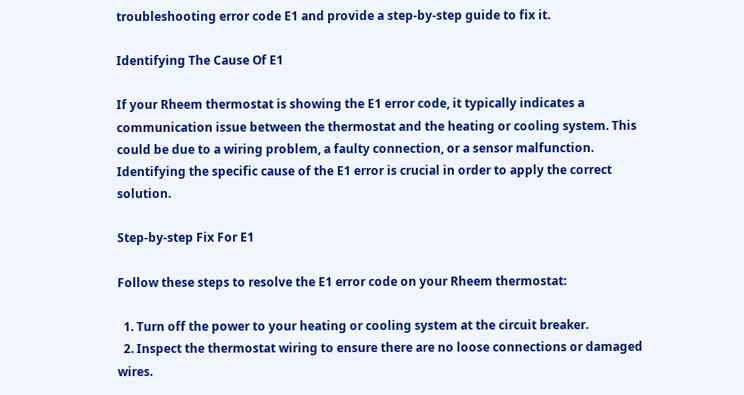troubleshooting error code E1 and provide a step-by-step guide to fix it.

Identifying The Cause Of E1

If your Rheem thermostat is showing the E1 error code, it typically indicates a communication issue between the thermostat and the heating or cooling system. This could be due to a wiring problem, a faulty connection, or a sensor malfunction. Identifying the specific cause of the E1 error is crucial in order to apply the correct solution.

Step-by-step Fix For E1

Follow these steps to resolve the E1 error code on your Rheem thermostat:

  1. Turn off the power to your heating or cooling system at the circuit breaker.
  2. Inspect the thermostat wiring to ensure there are no loose connections or damaged wires.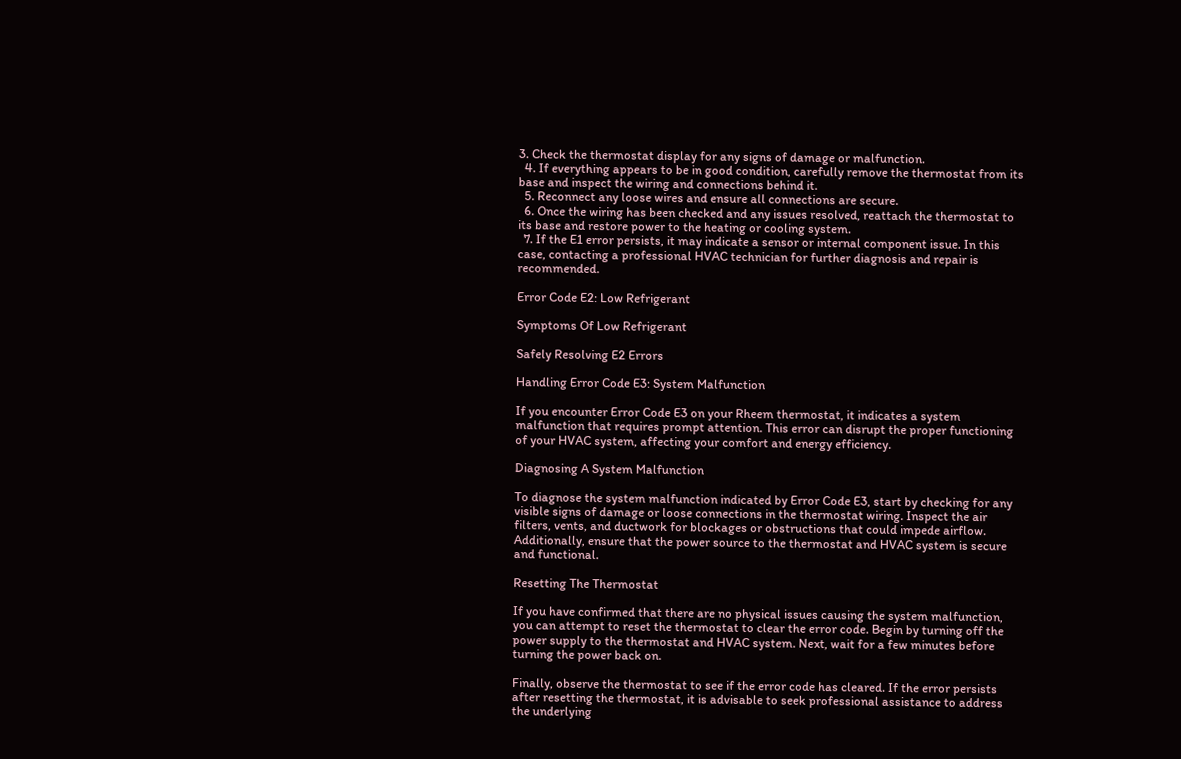3. Check the thermostat display for any signs of damage or malfunction.
  4. If everything appears to be in good condition, carefully remove the thermostat from its base and inspect the wiring and connections behind it.
  5. Reconnect any loose wires and ensure all connections are secure.
  6. Once the wiring has been checked and any issues resolved, reattach the thermostat to its base and restore power to the heating or cooling system.
  7. If the E1 error persists, it may indicate a sensor or internal component issue. In this case, contacting a professional HVAC technician for further diagnosis and repair is recommended.

Error Code E2: Low Refrigerant

Symptoms Of Low Refrigerant

Safely Resolving E2 Errors

Handling Error Code E3: System Malfunction

If you encounter Error Code E3 on your Rheem thermostat, it indicates a system malfunction that requires prompt attention. This error can disrupt the proper functioning of your HVAC system, affecting your comfort and energy efficiency.

Diagnosing A System Malfunction

To diagnose the system malfunction indicated by Error Code E3, start by checking for any visible signs of damage or loose connections in the thermostat wiring. Inspect the air filters, vents, and ductwork for blockages or obstructions that could impede airflow. Additionally, ensure that the power source to the thermostat and HVAC system is secure and functional.

Resetting The Thermostat

If you have confirmed that there are no physical issues causing the system malfunction, you can attempt to reset the thermostat to clear the error code. Begin by turning off the power supply to the thermostat and HVAC system. Next, wait for a few minutes before turning the power back on.

Finally, observe the thermostat to see if the error code has cleared. If the error persists after resetting the thermostat, it is advisable to seek professional assistance to address the underlying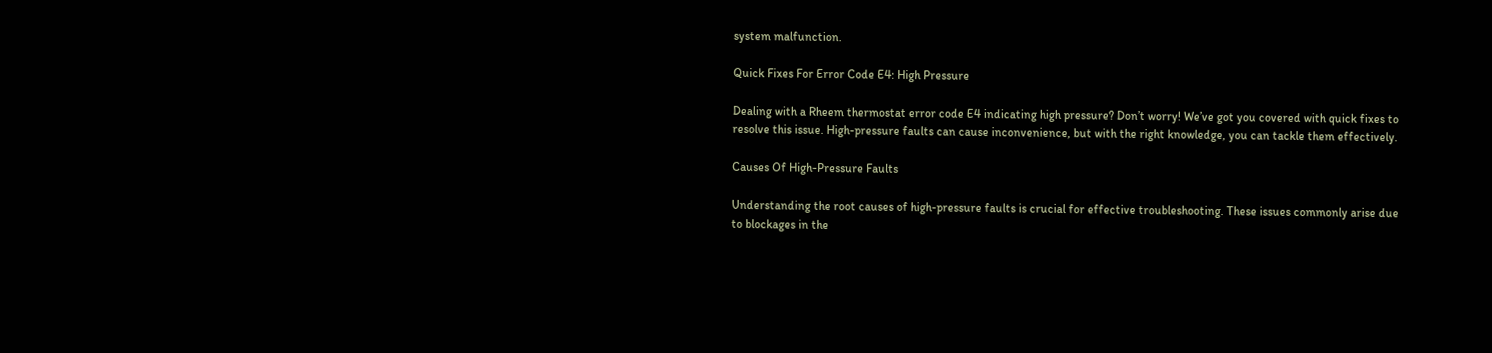system malfunction.

Quick Fixes For Error Code E4: High Pressure

Dealing with a Rheem thermostat error code E4 indicating high pressure? Don’t worry! We’ve got you covered with quick fixes to resolve this issue. High-pressure faults can cause inconvenience, but with the right knowledge, you can tackle them effectively.

Causes Of High-Pressure Faults

Understanding the root causes of high-pressure faults is crucial for effective troubleshooting. These issues commonly arise due to blockages in the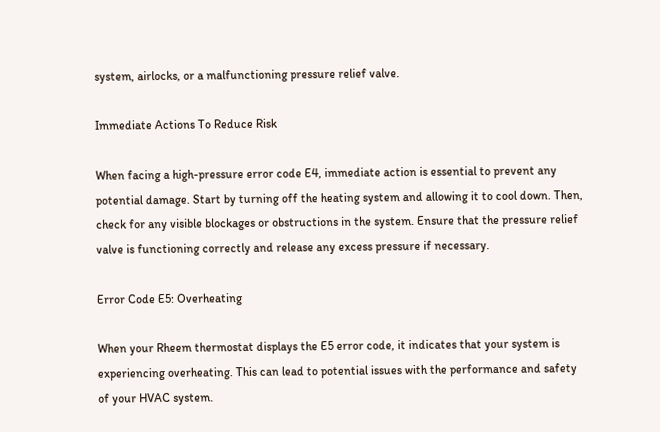system, airlocks, or a malfunctioning pressure relief valve.

Immediate Actions To Reduce Risk

When facing a high-pressure error code E4, immediate action is essential to prevent any potential damage. Start by turning off the heating system and allowing it to cool down. Then, check for any visible blockages or obstructions in the system. Ensure that the pressure relief valve is functioning correctly and release any excess pressure if necessary.

Error Code E5: Overheating

When your Rheem thermostat displays the E5 error code, it indicates that your system is experiencing overheating. This can lead to potential issues with the performance and safety of your HVAC system.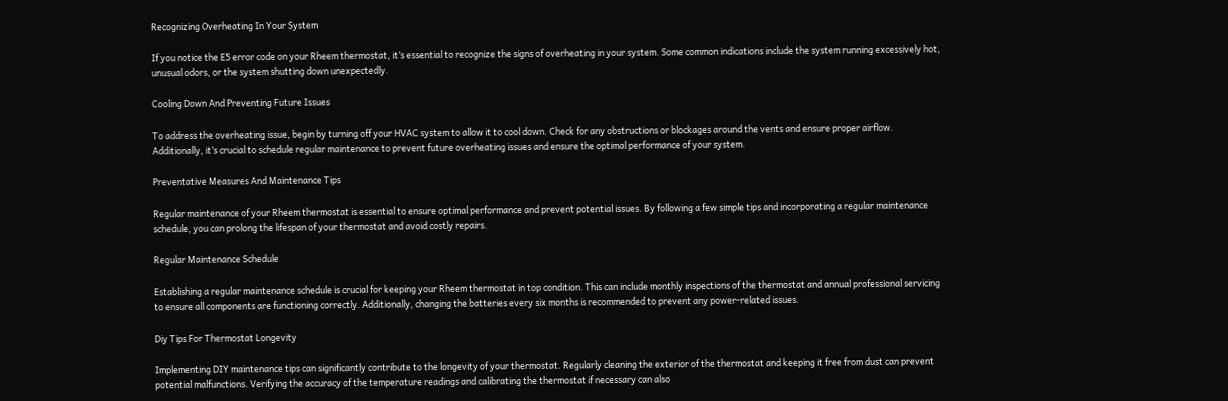Recognizing Overheating In Your System

If you notice the E5 error code on your Rheem thermostat, it’s essential to recognize the signs of overheating in your system. Some common indications include the system running excessively hot, unusual odors, or the system shutting down unexpectedly.

Cooling Down And Preventing Future Issues

To address the overheating issue, begin by turning off your HVAC system to allow it to cool down. Check for any obstructions or blockages around the vents and ensure proper airflow. Additionally, it’s crucial to schedule regular maintenance to prevent future overheating issues and ensure the optimal performance of your system.

Preventative Measures And Maintenance Tips

Regular maintenance of your Rheem thermostat is essential to ensure optimal performance and prevent potential issues. By following a few simple tips and incorporating a regular maintenance schedule, you can prolong the lifespan of your thermostat and avoid costly repairs.

Regular Maintenance Schedule

Establishing a regular maintenance schedule is crucial for keeping your Rheem thermostat in top condition. This can include monthly inspections of the thermostat and annual professional servicing to ensure all components are functioning correctly. Additionally, changing the batteries every six months is recommended to prevent any power-related issues.

Diy Tips For Thermostat Longevity

Implementing DIY maintenance tips can significantly contribute to the longevity of your thermostat. Regularly cleaning the exterior of the thermostat and keeping it free from dust can prevent potential malfunctions. Verifying the accuracy of the temperature readings and calibrating the thermostat if necessary can also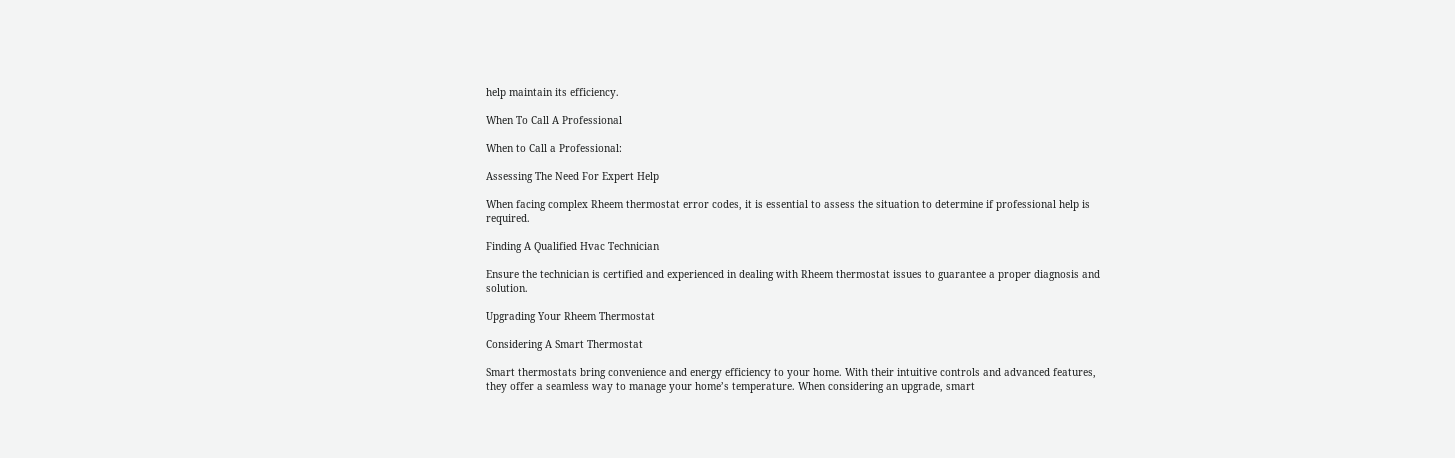help maintain its efficiency.

When To Call A Professional

When to Call a Professional:

Assessing The Need For Expert Help

When facing complex Rheem thermostat error codes, it is essential to assess the situation to determine if professional help is required.

Finding A Qualified Hvac Technician

Ensure the technician is certified and experienced in dealing with Rheem thermostat issues to guarantee a proper diagnosis and solution.

Upgrading Your Rheem Thermostat

Considering A Smart Thermostat

Smart thermostats bring convenience and energy efficiency to your home. With their intuitive controls and advanced features, they offer a seamless way to manage your home’s temperature. When considering an upgrade, smart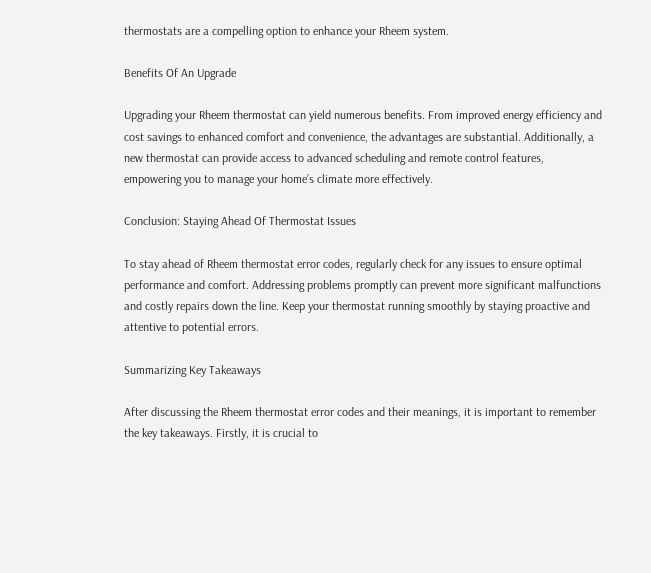thermostats are a compelling option to enhance your Rheem system.

Benefits Of An Upgrade

Upgrading your Rheem thermostat can yield numerous benefits. From improved energy efficiency and cost savings to enhanced comfort and convenience, the advantages are substantial. Additionally, a new thermostat can provide access to advanced scheduling and remote control features, empowering you to manage your home’s climate more effectively.

Conclusion: Staying Ahead Of Thermostat Issues

To stay ahead of Rheem thermostat error codes, regularly check for any issues to ensure optimal performance and comfort. Addressing problems promptly can prevent more significant malfunctions and costly repairs down the line. Keep your thermostat running smoothly by staying proactive and attentive to potential errors.

Summarizing Key Takeaways

After discussing the Rheem thermostat error codes and their meanings, it is important to remember the key takeaways. Firstly, it is crucial to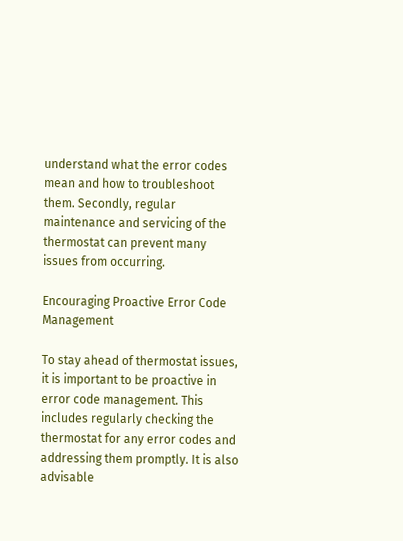understand what the error codes mean and how to troubleshoot them. Secondly, regular maintenance and servicing of the thermostat can prevent many issues from occurring.

Encouraging Proactive Error Code Management

To stay ahead of thermostat issues, it is important to be proactive in error code management. This includes regularly checking the thermostat for any error codes and addressing them promptly. It is also advisable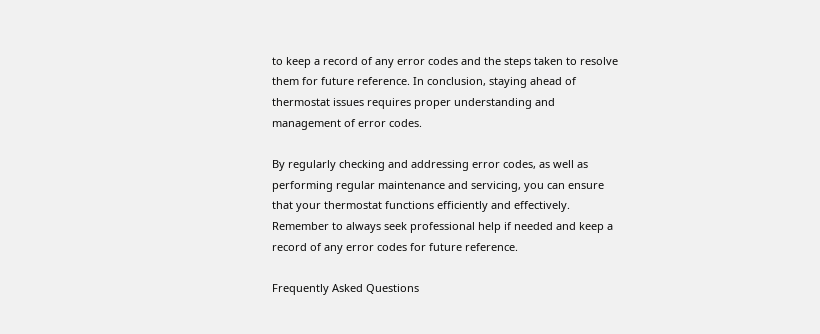to keep a record of any error codes and the steps taken to resolve them for future reference. In conclusion, staying ahead of thermostat issues requires proper understanding and management of error codes.

By regularly checking and addressing error codes, as well as performing regular maintenance and servicing, you can ensure that your thermostat functions efficiently and effectively. Remember to always seek professional help if needed and keep a record of any error codes for future reference.

Frequently Asked Questions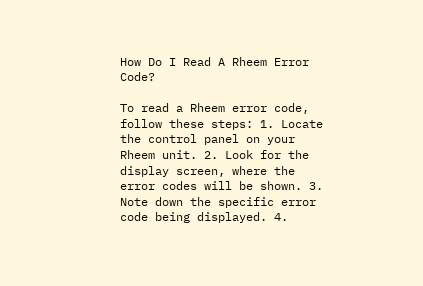How Do I Read A Rheem Error Code?

To read a Rheem error code, follow these steps: 1. Locate the control panel on your Rheem unit. 2. Look for the display screen, where the error codes will be shown. 3. Note down the specific error code being displayed. 4.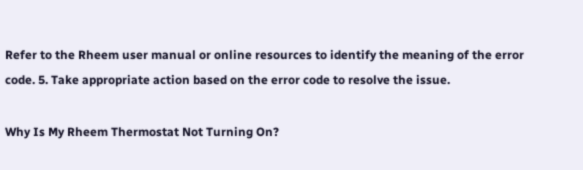Refer to the Rheem user manual or online resources to identify the meaning of the error code. 5. Take appropriate action based on the error code to resolve the issue.

Why Is My Rheem Thermostat Not Turning On?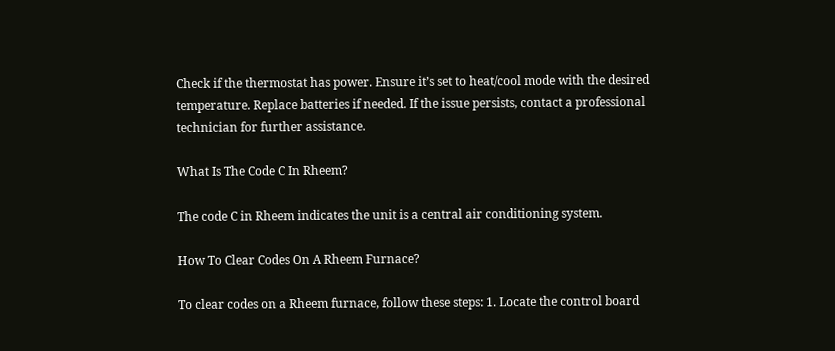Check if the thermostat has power. Ensure it’s set to heat/cool mode with the desired temperature. Replace batteries if needed. If the issue persists, contact a professional technician for further assistance.

What Is The Code C In Rheem?

The code C in Rheem indicates the unit is a central air conditioning system.

How To Clear Codes On A Rheem Furnace?

To clear codes on a Rheem furnace, follow these steps: 1. Locate the control board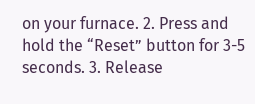on your furnace. 2. Press and hold the “Reset” button for 3-5 seconds. 3. Release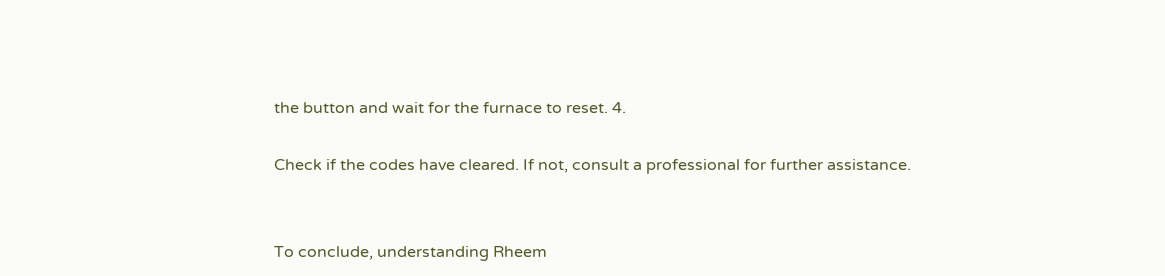the button and wait for the furnace to reset. 4.

Check if the codes have cleared. If not, consult a professional for further assistance.


To conclude, understanding Rheem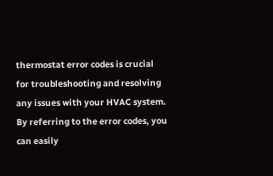thermostat error codes is crucial for troubleshooting and resolving any issues with your HVAC system. By referring to the error codes, you can easily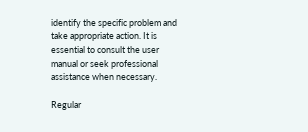identify the specific problem and take appropriate action. It is essential to consult the user manual or seek professional assistance when necessary.

Regular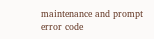maintenance and prompt error code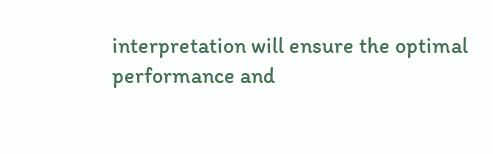interpretation will ensure the optimal performance and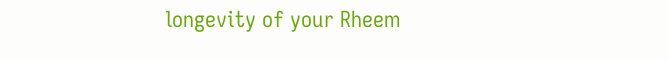longevity of your Rheem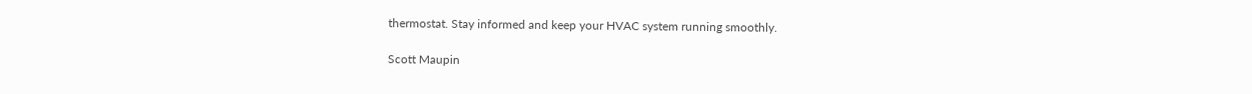thermostat. Stay informed and keep your HVAC system running smoothly.

Scott Maupin